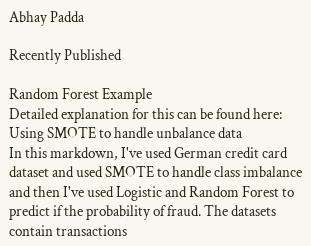Abhay Padda

Recently Published

Random Forest Example
Detailed explanation for this can be found here:
Using SMOTE to handle unbalance data
In this markdown, I've used German credit card dataset and used SMOTE to handle class imbalance and then I've used Logistic and Random Forest to predict if the probability of fraud. The datasets contain transactions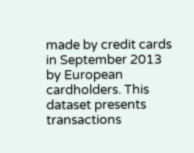made by credit cards in September 2013 by European cardholders. This dataset presents transactions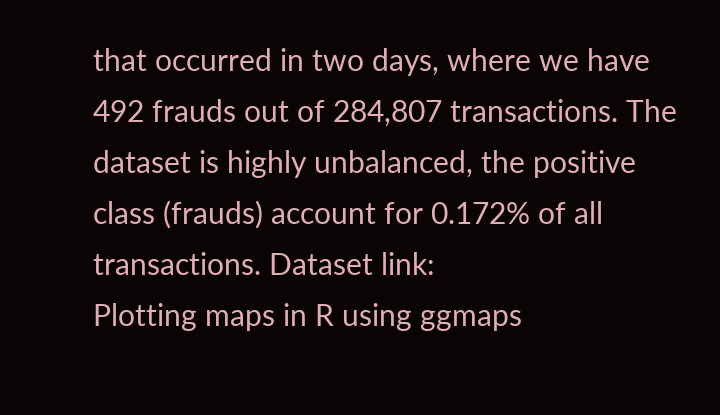that occurred in two days, where we have 492 frauds out of 284,807 transactions. The dataset is highly unbalanced, the positive class (frauds) account for 0.172% of all transactions. Dataset link:
Plotting maps in R using ggmaps